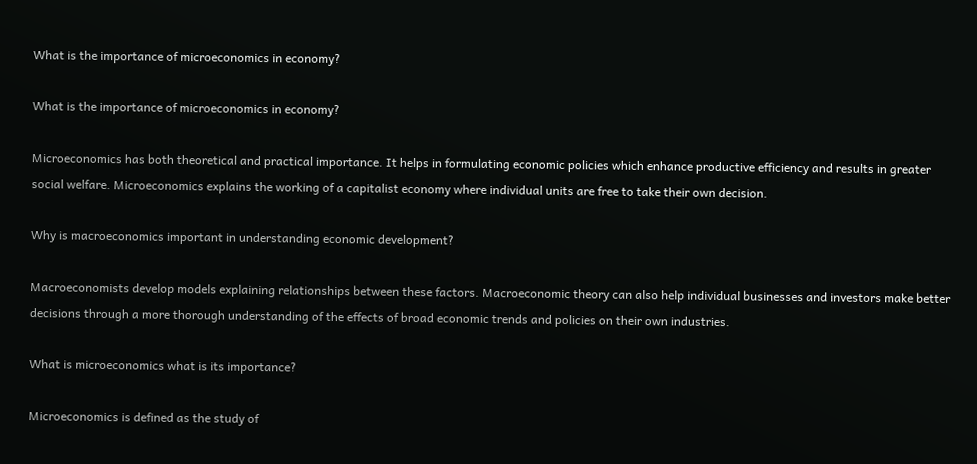What is the importance of microeconomics in economy?

What is the importance of microeconomics in economy?

Microeconomics has both theoretical and practical importance. It helps in formulating economic policies which enhance productive efficiency and results in greater social welfare. Microeconomics explains the working of a capitalist economy where individual units are free to take their own decision.

Why is macroeconomics important in understanding economic development?

Macroeconomists develop models explaining relationships between these factors. Macroeconomic theory can also help individual businesses and investors make better decisions through a more thorough understanding of the effects of broad economic trends and policies on their own industries.

What is microeconomics what is its importance?

Microeconomics is defined as the study of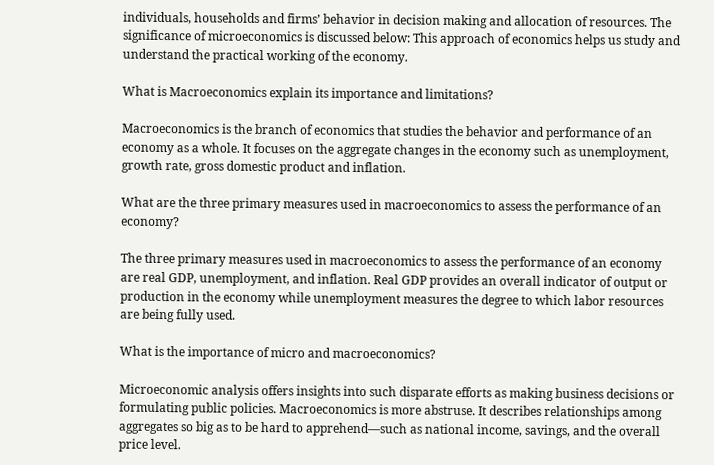individuals, households and firms’ behavior in decision making and allocation of resources. The significance of microeconomics is discussed below: This approach of economics helps us study and understand the practical working of the economy.

What is Macroeconomics explain its importance and limitations?

Macroeconomics is the branch of economics that studies the behavior and performance of an economy as a whole. It focuses on the aggregate changes in the economy such as unemployment, growth rate, gross domestic product and inflation.

What are the three primary measures used in macroeconomics to assess the performance of an economy?

The three primary measures used in macroeconomics to assess the performance of an economy are real GDP, unemployment, and inflation. Real GDP provides an overall indicator of output or production in the economy while unemployment measures the degree to which labor resources are being fully used.

What is the importance of micro and macroeconomics?

Microeconomic analysis offers insights into such disparate efforts as making business decisions or formulating public policies. Macroeconomics is more abstruse. It describes relationships among aggregates so big as to be hard to apprehend—such as national income, savings, and the overall price level.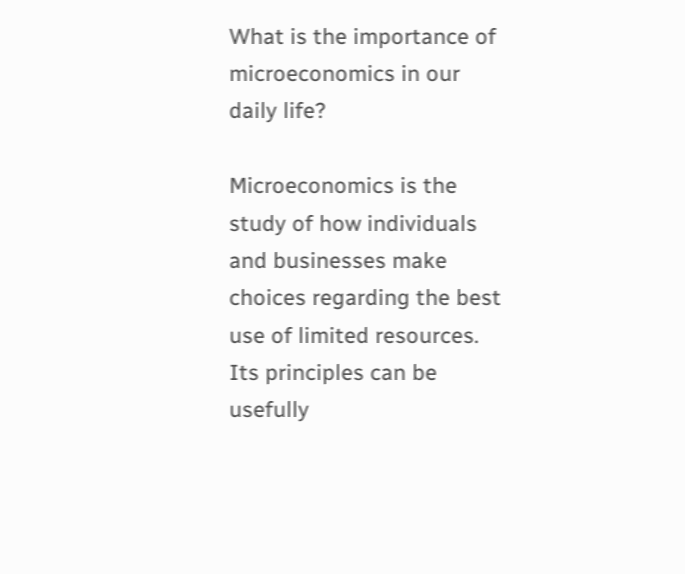What is the importance of microeconomics in our daily life?

Microeconomics is the study of how individuals and businesses make choices regarding the best use of limited resources. Its principles can be usefully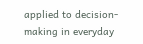applied to decision-making in everyday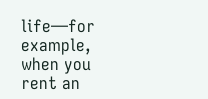life—for example, when you rent an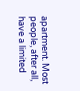apartment. Most people, after all, have a limited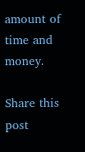amount of time and money.

Share this post